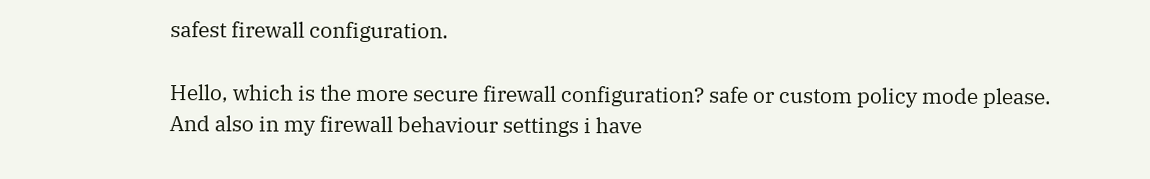safest firewall configuration.

Hello, which is the more secure firewall configuration? safe or custom policy mode please. And also in my firewall behaviour settings i have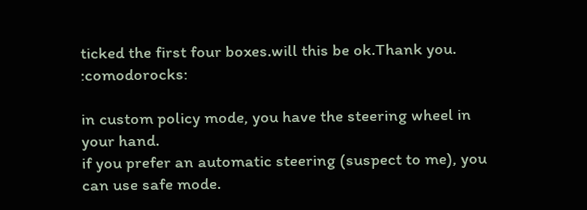ticked the first four boxes.will this be ok.Thank you. :comodorocks:

in custom policy mode, you have the steering wheel in your hand.
if you prefer an automatic steering (suspect to me), you can use safe mode.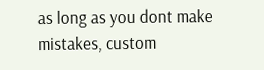as long as you dont make mistakes, custom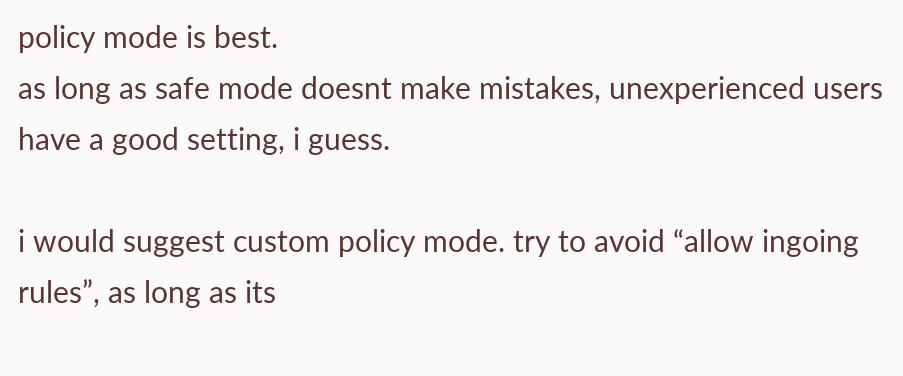policy mode is best.
as long as safe mode doesnt make mistakes, unexperienced users have a good setting, i guess.

i would suggest custom policy mode. try to avoid “allow ingoing rules”, as long as its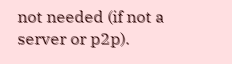not needed (if not a server or p2p).